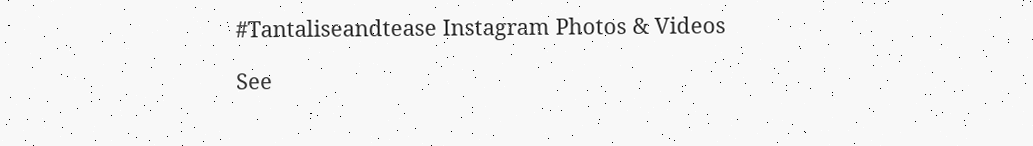#Tantaliseandtease Instagram Photos & Videos

See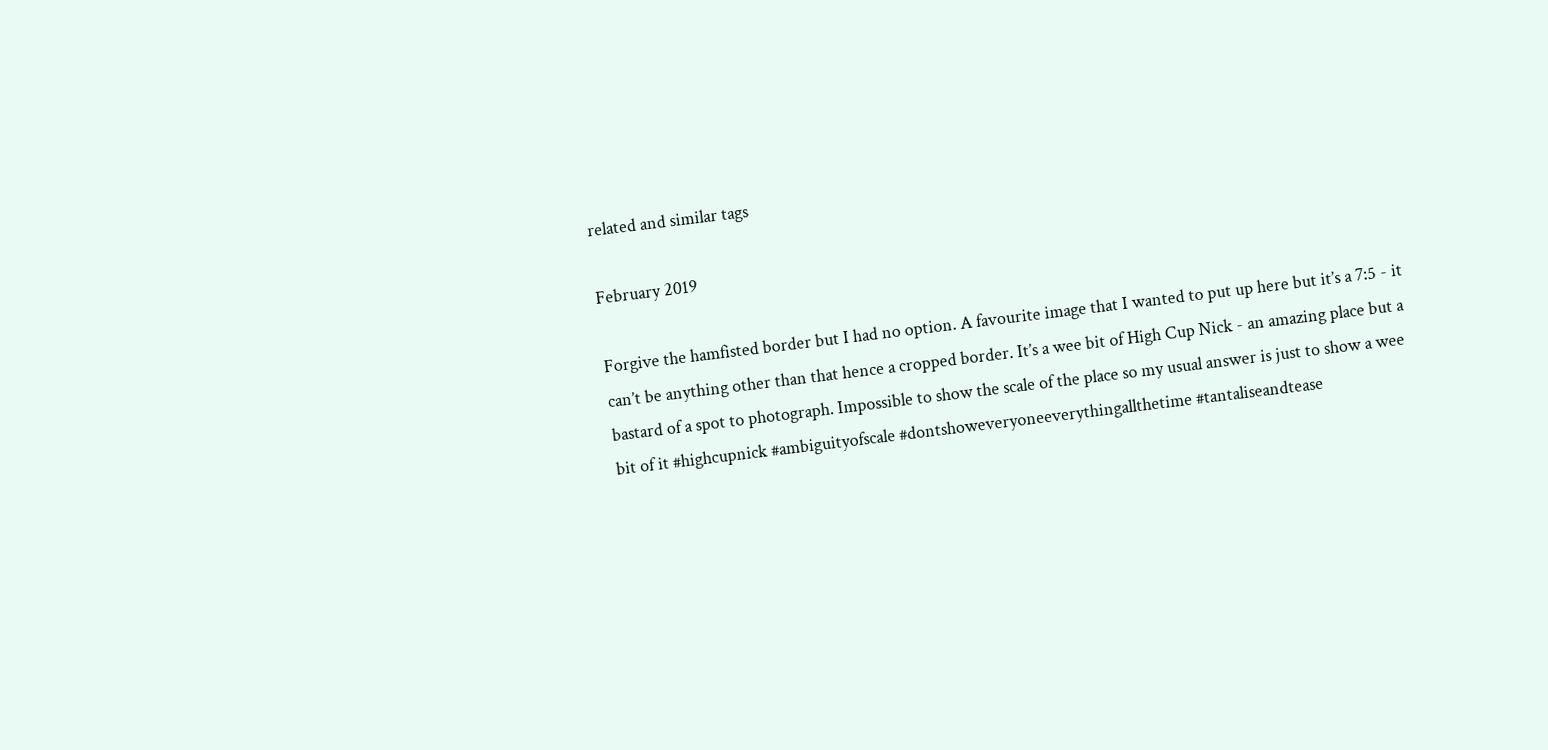related and similar tags

February 2019

Forgive the hamfisted border but I had no option. A favourite image that I wanted to put up here but it’s a 7:5 - it can’t be anything other than that hence a cropped border. It’s a wee bit of High Cup Nick - an amazing place but a bastard of a spot to photograph. Impossible to show the scale of the place so my usual answer is just to show a wee bit of it #highcupnick #ambiguityofscale #dontshoweveryoneeverythingallthetime #tantaliseandtease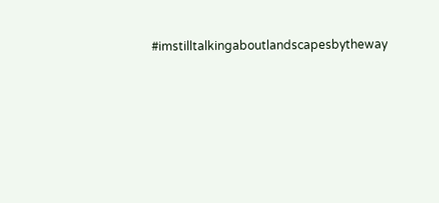#imstilltalkingaboutlandscapesbytheway